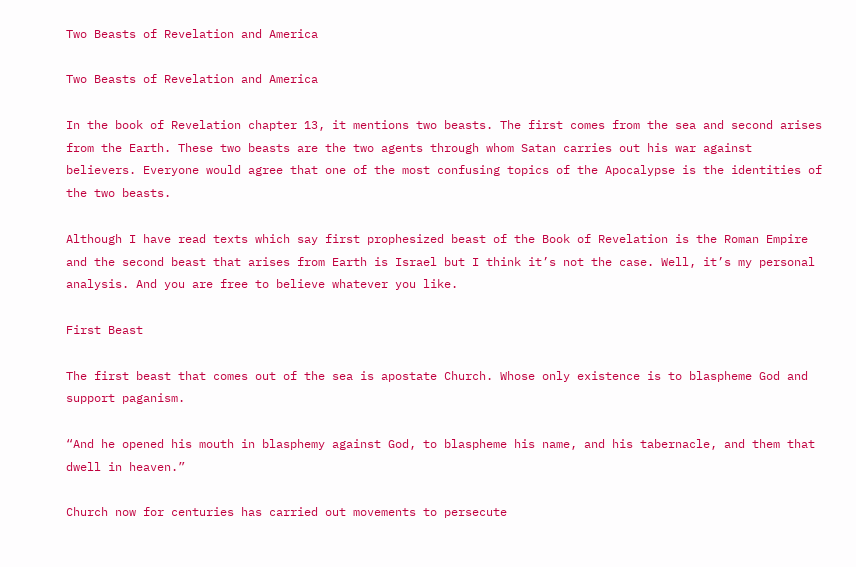Two Beasts of Revelation and America

Two Beasts of Revelation and America

In the book of Revelation chapter 13, it mentions two beasts. The first comes from the sea and second arises from the Earth. These two beasts are the two agents through whom Satan carries out his war against believers. Everyone would agree that one of the most confusing topics of the Apocalypse is the identities of the two beasts.

Although I have read texts which say first prophesized beast of the Book of Revelation is the Roman Empire and the second beast that arises from Earth is Israel but I think it’s not the case. Well, it’s my personal analysis. And you are free to believe whatever you like.

First Beast

The first beast that comes out of the sea is apostate Church. Whose only existence is to blaspheme God and support paganism.

“And he opened his mouth in blasphemy against God, to blaspheme his name, and his tabernacle, and them that dwell in heaven.”

Church now for centuries has carried out movements to persecute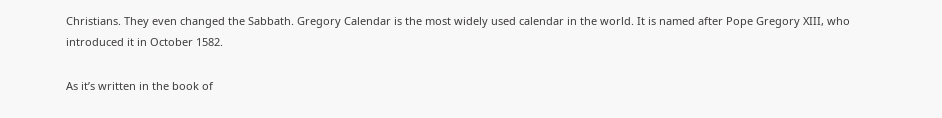Christians. They even changed the Sabbath. Gregory Calendar is the most widely used calendar in the world. It is named after Pope Gregory XIII, who introduced it in October 1582.

As it’s written in the book of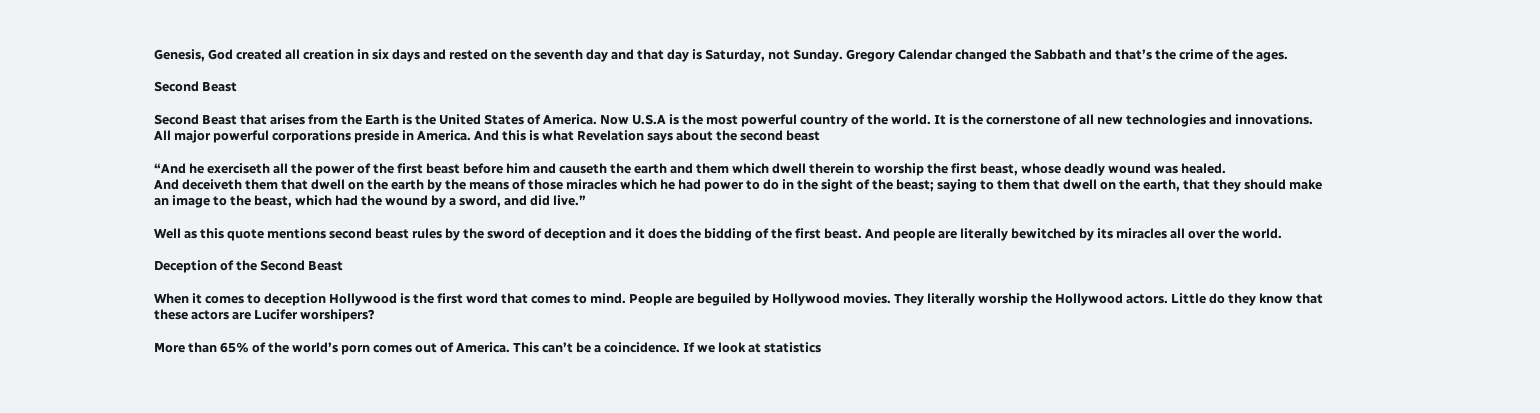Genesis, God created all creation in six days and rested on the seventh day and that day is Saturday, not Sunday. Gregory Calendar changed the Sabbath and that’s the crime of the ages.

Second Beast

Second Beast that arises from the Earth is the United States of America. Now U.S.A is the most powerful country of the world. It is the cornerstone of all new technologies and innovations. All major powerful corporations preside in America. And this is what Revelation says about the second beast

“And he exerciseth all the power of the first beast before him and causeth the earth and them which dwell therein to worship the first beast, whose deadly wound was healed.
And deceiveth them that dwell on the earth by the means of those miracles which he had power to do in the sight of the beast; saying to them that dwell on the earth, that they should make an image to the beast, which had the wound by a sword, and did live.”

Well as this quote mentions second beast rules by the sword of deception and it does the bidding of the first beast. And people are literally bewitched by its miracles all over the world.

Deception of the Second Beast

When it comes to deception Hollywood is the first word that comes to mind. People are beguiled by Hollywood movies. They literally worship the Hollywood actors. Little do they know that these actors are Lucifer worshipers?

More than 65% of the world’s porn comes out of America. This can’t be a coincidence. If we look at statistics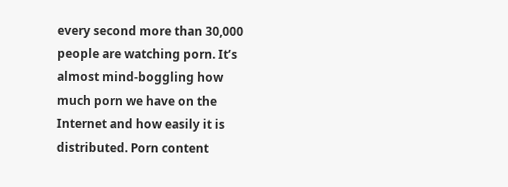every second more than 30,000 people are watching porn. It’s almost mind-boggling how much porn we have on the Internet and how easily it is distributed. Porn content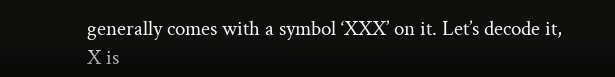generally comes with a symbol ‘XXX’ on it. Let’s decode it, X is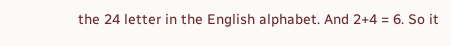the 24 letter in the English alphabet. And 2+4 = 6. So it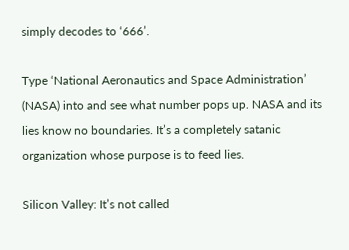simply decodes to ‘666’.

Type ‘National Aeronautics and Space Administration’ (NASA) into and see what number pops up. NASA and its lies know no boundaries. It’s a completely satanic organization whose purpose is to feed lies.

Silicon Valley: It’s not called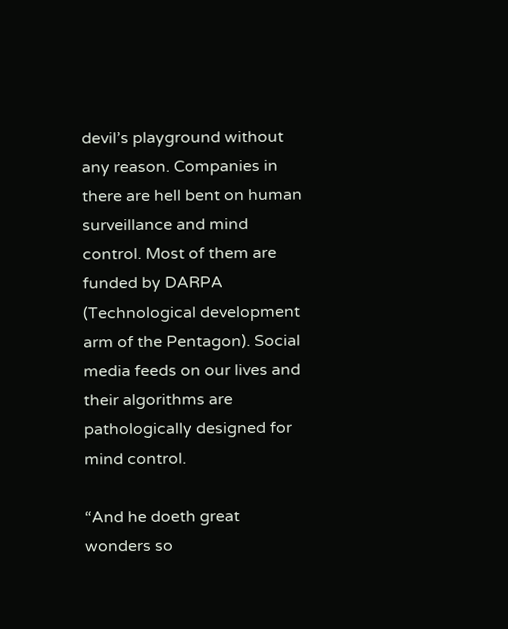devil’s playground without any reason. Companies in there are hell bent on human surveillance and mind control. Most of them are funded by DARPA (Technological development arm of the Pentagon). Social media feeds on our lives and their algorithms are pathologically designed for mind control.

“And he doeth great wonders so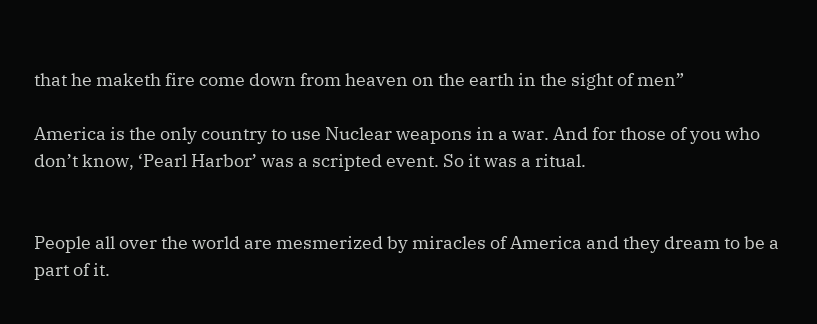that he maketh fire come down from heaven on the earth in the sight of men”

America is the only country to use Nuclear weapons in a war. And for those of you who don’t know, ‘Pearl Harbor’ was a scripted event. So it was a ritual.


People all over the world are mesmerized by miracles of America and they dream to be a part of it.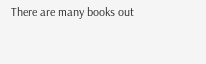There are many books out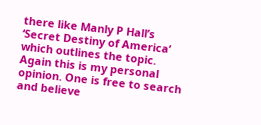there like Manly P Hall’s ‘Secret Destiny of America’ which outlines the topic. Again this is my personal opinion. One is free to search and believe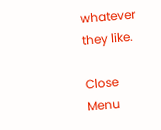whatever they like.

Close Menu